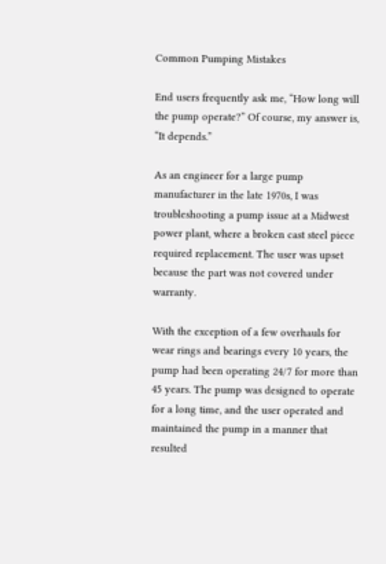Common Pumping Mistakes

End users frequently ask me, “How long will the pump operate?” Of course, my answer is, “It depends.”

As an engineer for a large pump manufacturer in the late 1970s, I was troubleshooting a pump issue at a Midwest power plant, where a broken cast steel piece required replacement. The user was upset because the part was not covered under warranty.

With the exception of a few overhauls for wear rings and bearings every 10 years, the pump had been operating 24/7 for more than 45 years. The pump was designed to operate for a long time, and the user operated and maintained the pump in a manner that resulted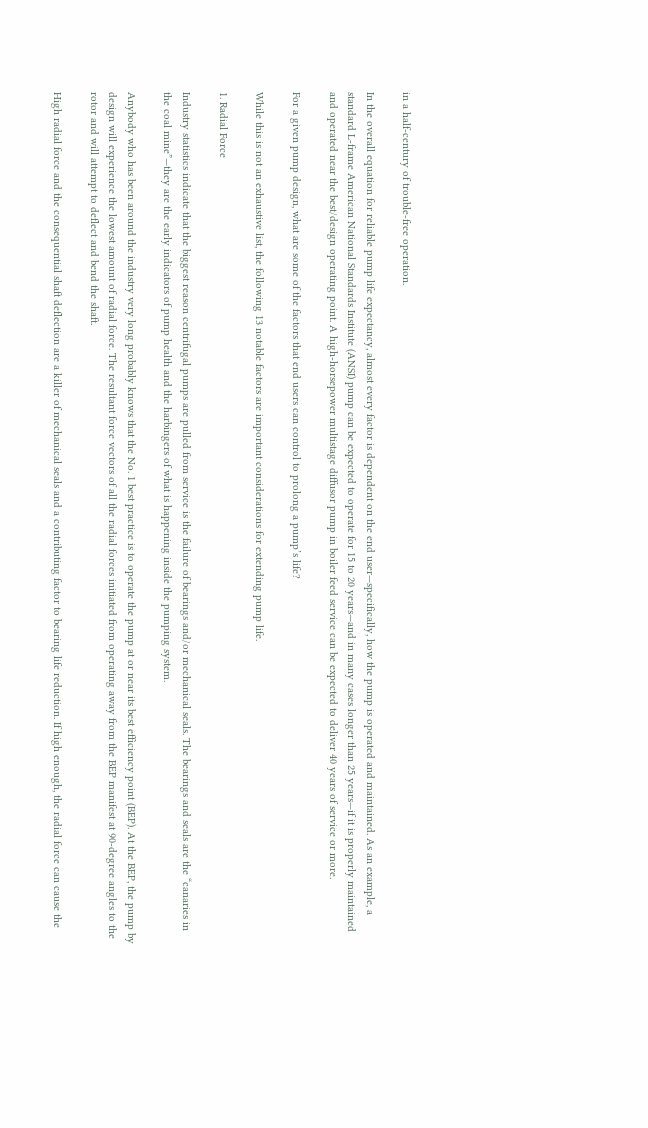in a half-century of trouble-free operation.

In the overall equation for reliable pump life expectancy, almost every factor is dependent on the end user—specifically, how the pump is operated and maintained. As an example, a standard L-frame American National Standards Institute (ANSI) pump can be expected to operate for 15 to 20 years—and in many cases longer than 25 years—if it is properly maintained and operated near the best/design operating point. A high-horsepower multistage diffusor pump in boiler feed service can be expected to deliver 40 years of service or more.

For a given pump design, what are some of the factors that end users can control to prolong a pump’s life?

While this is not an exhaustive list, the following 13 notable factors are important considerations for extending pump life.

1. Radial Force

Industry statistics indicate that the biggest reason centrifugal pumps are pulled from service is the failure of bearings and/or mechanical seals. The bearings and seals are the “canaries in the coal mine”—they are the early indicators of pump health and the harbingers of what is happening inside the pumping system.

Anybody who has been around the industry very long probably knows that the No. 1 best practice is to operate the pump at or near its best efficiency point (BEP). At the BEP, the pump by design will experience the lowest amount of radial force. The resultant force vectors of all the radial forces initiated from operating away from the BEP manifest at 90-degree angles to the rotor and will attempt to deflect and bend the shaft.

High radial force and the consequential shaft deflection are a killer of mechanical seals and a contributing factor to bearing life reduction. If high enough, the radial force can cause the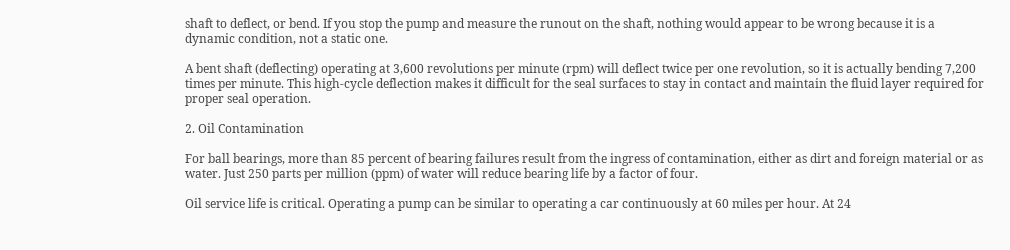shaft to deflect, or bend. If you stop the pump and measure the runout on the shaft, nothing would appear to be wrong because it is a dynamic condition, not a static one.

A bent shaft (deflecting) operating at 3,600 revolutions per minute (rpm) will deflect twice per one revolution, so it is actually bending 7,200 times per minute. This high-cycle deflection makes it difficult for the seal surfaces to stay in contact and maintain the fluid layer required for proper seal operation.

2. Oil Contamination

For ball bearings, more than 85 percent of bearing failures result from the ingress of contamination, either as dirt and foreign material or as water. Just 250 parts per million (ppm) of water will reduce bearing life by a factor of four.

Oil service life is critical. Operating a pump can be similar to operating a car continuously at 60 miles per hour. At 24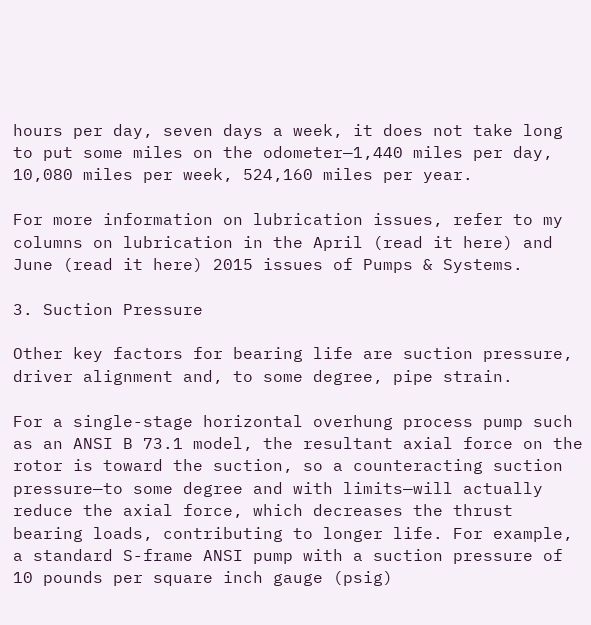hours per day, seven days a week, it does not take long to put some miles on the odometer—1,440 miles per day, 10,080 miles per week, 524,160 miles per year.

For more information on lubrication issues, refer to my columns on lubrication in the April (read it here) and June (read it here) 2015 issues of Pumps & Systems.

3. Suction Pressure

Other key factors for bearing life are suction pressure, driver alignment and, to some degree, pipe strain.

For a single-stage horizontal overhung process pump such as an ANSI B 73.1 model, the resultant axial force on the rotor is toward the suction, so a counteracting suction pressure—to some degree and with limits—will actually reduce the axial force, which decreases the thrust bearing loads, contributing to longer life. For example, a standard S-frame ANSI pump with a suction pressure of 10 pounds per square inch gauge (psig)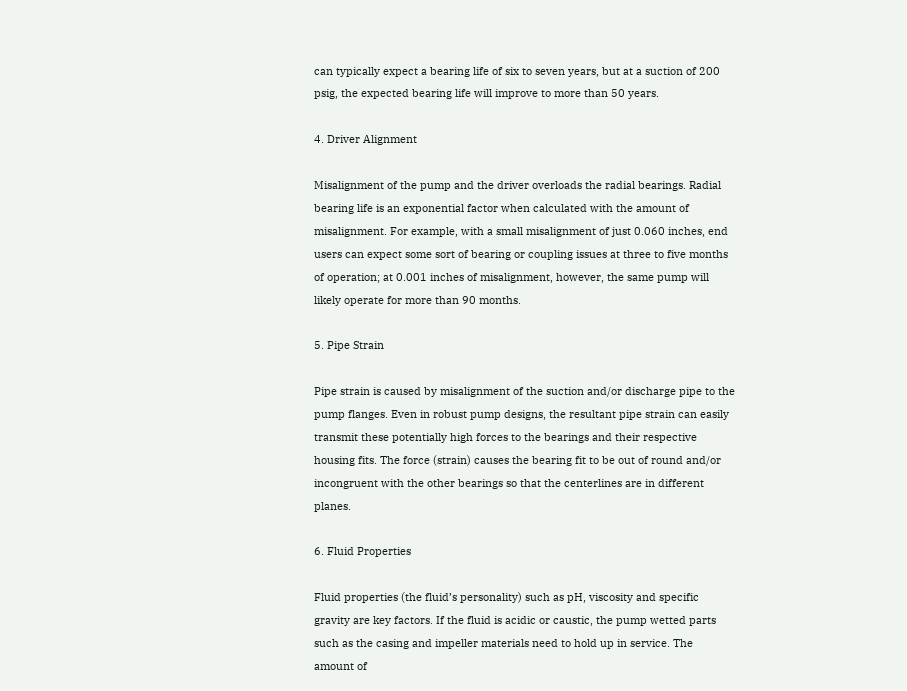can typically expect a bearing life of six to seven years, but at a suction of 200 psig, the expected bearing life will improve to more than 50 years.

4. Driver Alignment

Misalignment of the pump and the driver overloads the radial bearings. Radial bearing life is an exponential factor when calculated with the amount of misalignment. For example, with a small misalignment of just 0.060 inches, end users can expect some sort of bearing or coupling issues at three to five months of operation; at 0.001 inches of misalignment, however, the same pump will likely operate for more than 90 months.

5. Pipe Strain

Pipe strain is caused by misalignment of the suction and/or discharge pipe to the pump flanges. Even in robust pump designs, the resultant pipe strain can easily transmit these potentially high forces to the bearings and their respective housing fits. The force (strain) causes the bearing fit to be out of round and/or incongruent with the other bearings so that the centerlines are in different planes.

6. Fluid Properties

Fluid properties (the fluid’s personality) such as pH, viscosity and specific gravity are key factors. If the fluid is acidic or caustic, the pump wetted parts such as the casing and impeller materials need to hold up in service. The amount of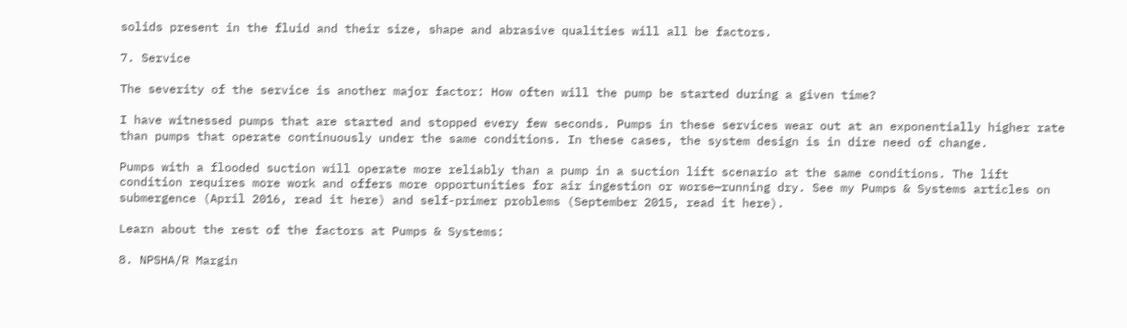solids present in the fluid and their size, shape and abrasive qualities will all be factors.

7. Service

The severity of the service is another major factor: How often will the pump be started during a given time?

I have witnessed pumps that are started and stopped every few seconds. Pumps in these services wear out at an exponentially higher rate than pumps that operate continuously under the same conditions. In these cases, the system design is in dire need of change.

Pumps with a flooded suction will operate more reliably than a pump in a suction lift scenario at the same conditions. The lift condition requires more work and offers more opportunities for air ingestion or worse—running dry. See my Pumps & Systems articles on submergence (April 2016, read it here) and self-primer problems (September 2015, read it here).

Learn about the rest of the factors at Pumps & Systems:

8. NPSHA/R Margin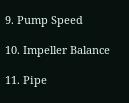9. Pump Speed

10. Impeller Balance

11. Pipe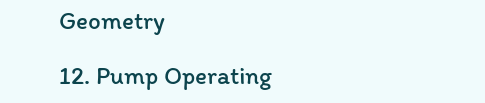Geometry

12. Pump Operating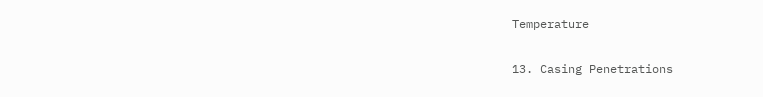Temperature

13. Casing Penetrations